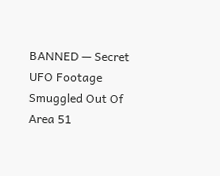BANNED — Secret UFO Footage Smuggled Out Of Area 51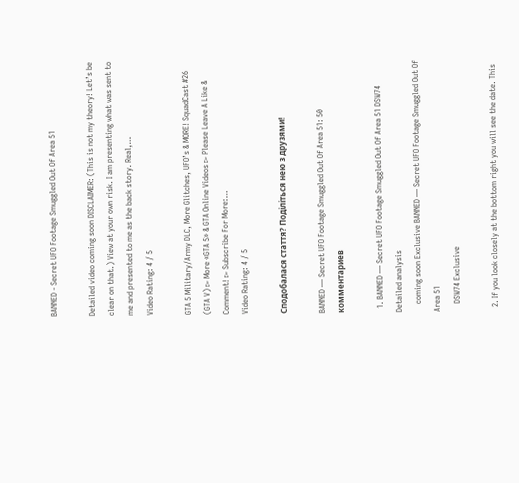BANNED - Secret UFO Footage Smuggled Out Of Area 51

Detailed video coming soon DISCLAIMER: (This is not my theory! Let’s be clear on that.) View at your own risk. I am presenting what was sent to me and presented to me as the back story. Real,…
Video Rating: 4 / 5

GTA 5 Military/Army DLC, More Glitches, UFO’s & MORE! SquadCast #26 (GTA V) ▻ More «GTA 5» & GTA Online Videos ▻ Please Leave A Like & Comment! ▻ Subscribe For More:…
Video Rating: 4 / 5

Сподобалася стаття? Поділіться нею з друзями!

BANNED — Secret UFO Footage Smuggled Out Of Area 51: 50 комментариев

  1. BANNED — Secret UFO Footage Smuggled Out Of Area 51 DSW74 Detailed analysis
    coming soon Exclusive BANNED — Secret UFO Footage Smuggled Out Of Area 51
    DSW74 Exclusive

  2. If you look closely at the bottom right you will see the date. This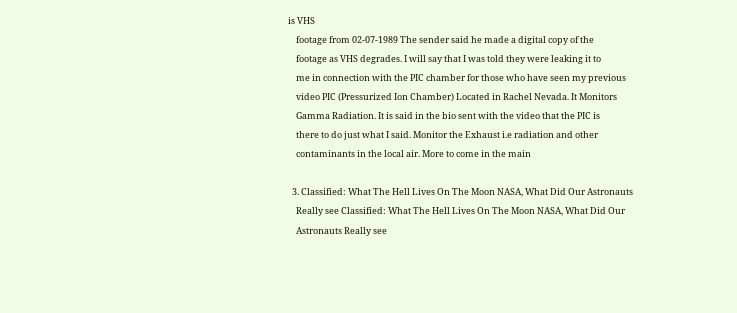is VHS
    footage from 02-07-1989 The sender said he made a digital copy of the
    footage as VHS degrades. I will say that I was told they were leaking it to
    me in connection with the PIC chamber for those who have seen my previous
    video PIC (Pressurized Ion Chamber) Located in Rachel Nevada. It Monitors
    Gamma Radiation. It is said in the bio sent with the video that the PIC is
    there to do just what I said. Monitor the Exhaust i.e radiation and other
    contaminants in the local air. More to come in the main

  3. Classified: What The Hell Lives On The Moon NASA, What Did Our Astronauts
    Really see Classified: What The Hell Lives On The Moon NASA, What Did Our
    Astronauts Really see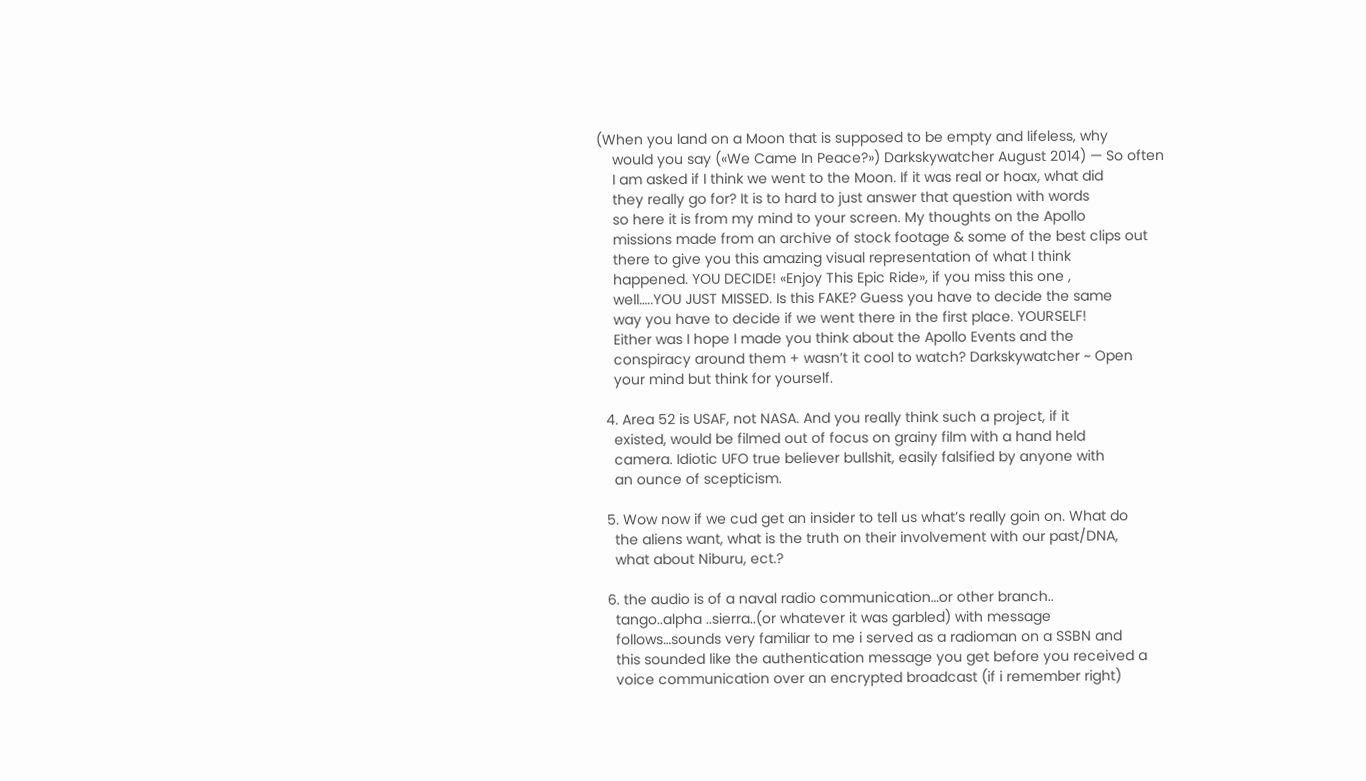(When you land on a Moon that is supposed to be empty and lifeless, why
    would you say («We Came In Peace?») Darkskywatcher August 2014) — So often
    I am asked if I think we went to the Moon. If it was real or hoax, what did
    they really go for? It is to hard to just answer that question with words
    so here it is from my mind to your screen. My thoughts on the Apollo
    missions made from an archive of stock footage & some of the best clips out
    there to give you this amazing visual representation of what I think
    happened. YOU DECIDE! «Enjoy This Epic Ride», if you miss this one ,
    well…..YOU JUST MISSED. Is this FAKE? Guess you have to decide the same
    way you have to decide if we went there in the first place. YOURSELF!
    Either was I hope I made you think about the Apollo Events and the
    conspiracy around them + wasn’t it cool to watch? Darkskywatcher ~ Open
    your mind but think for yourself.

  4. Area 52 is USAF, not NASA. And you really think such a project, if it
    existed, would be filmed out of focus on grainy film with a hand held
    camera. Idiotic UFO true believer bullshit, easily falsified by anyone with
    an ounce of scepticism.

  5. Wow now if we cud get an insider to tell us what’s really goin on. What do
    the aliens want, what is the truth on their involvement with our past/DNA,
    what about Niburu, ect.?

  6. the audio is of a naval radio communication…or other branch..
    tango..alpha ..sierra..(or whatever it was garbled) with message
    follows…sounds very familiar to me i served as a radioman on a SSBN and
    this sounded like the authentication message you get before you received a
    voice communication over an encrypted broadcast (if i remember right)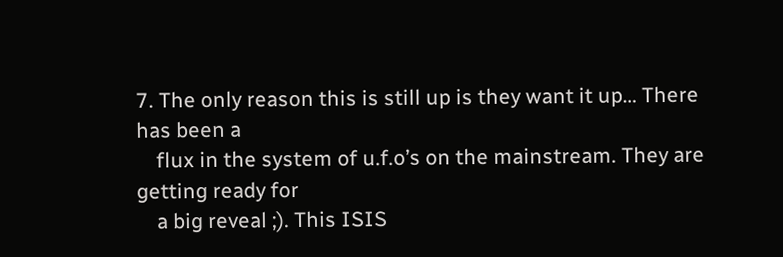7. The only reason this is still up is they want it up… There has been a
    flux in the system of u.f.o’s on the mainstream. They are getting ready for
    a big reveal ;). This ISIS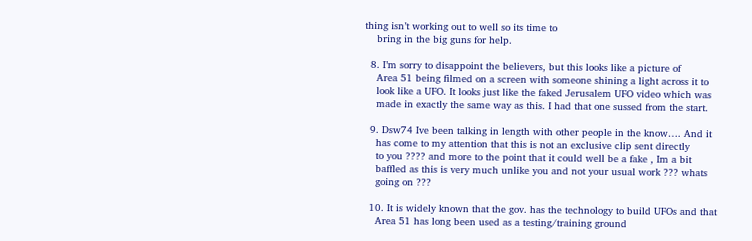thing isn’t working out to well so its time to
    bring in the big guns for help.

  8. I’m sorry to disappoint the believers, but this looks like a picture of
    Area 51 being filmed on a screen with someone shining a light across it to
    look like a UFO. It looks just like the faked Jerusalem UFO video which was
    made in exactly the same way as this. I had that one sussed from the start.

  9. Dsw74 Ive been talking in length with other people in the know…. And it
    has come to my attention that this is not an exclusive clip sent directly
    to you ???? and more to the point that it could well be a fake , Im a bit
    baffled as this is very much unlike you and not your usual work ??? whats
    going on ???

  10. It is widely known that the gov. has the technology to build UFOs and that
    Area 51 has long been used as a testing/training ground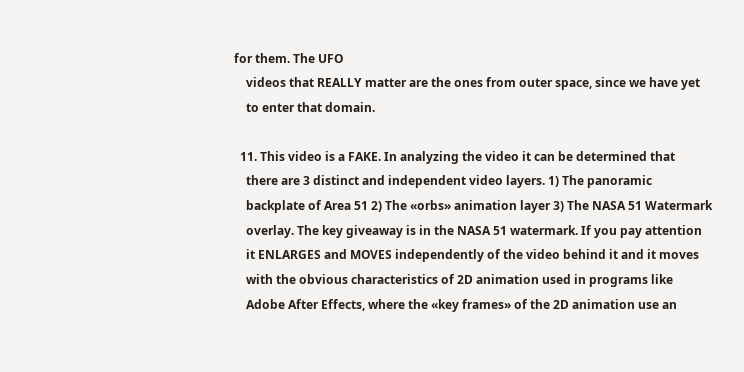for them. The UFO
    videos that REALLY matter are the ones from outer space, since we have yet
    to enter that domain.

  11. This video is a FAKE. In analyzing the video it can be determined that
    there are 3 distinct and independent video layers. 1) The panoramic
    backplate of Area 51 2) The «orbs» animation layer 3) The NASA 51 Watermark
    overlay. The key giveaway is in the NASA 51 watermark. If you pay attention
    it ENLARGES and MOVES independently of the video behind it and it moves
    with the obvious characteristics of 2D animation used in programs like
    Adobe After Effects, where the «key frames» of the 2D animation use an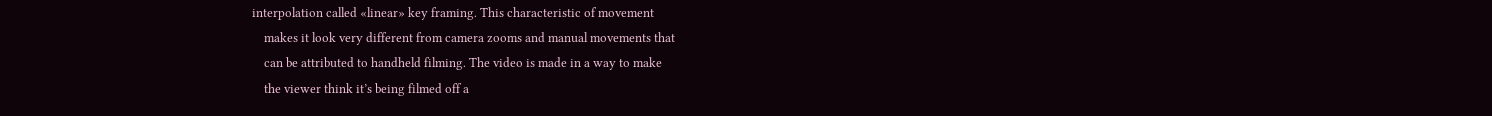interpolation called «linear» key framing. This characteristic of movement
    makes it look very different from camera zooms and manual movements that
    can be attributed to handheld filming. The video is made in a way to make
    the viewer think it’s being filmed off a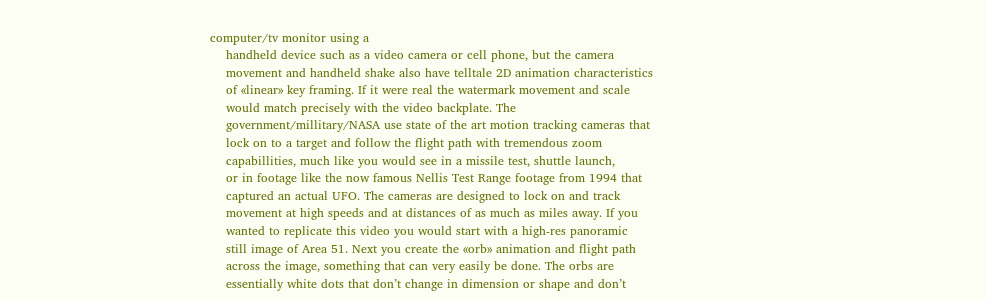computer/tv monitor using a
    handheld device such as a video camera or cell phone, but the camera
    movement and handheld shake also have telltale 2D animation characteristics
    of «linear» key framing. If it were real the watermark movement and scale
    would match precisely with the video backplate. The
    government/millitary/NASA use state of the art motion tracking cameras that
    lock on to a target and follow the flight path with tremendous zoom
    capabillities, much like you would see in a missile test, shuttle launch,
    or in footage like the now famous Nellis Test Range footage from 1994 that
    captured an actual UFO. The cameras are designed to lock on and track
    movement at high speeds and at distances of as much as miles away. If you
    wanted to replicate this video you would start with a high-res panoramic
    still image of Area 51. Next you create the «orb» animation and flight path
    across the image, something that can very easily be done. The orbs are
    essentially white dots that don’t change in dimension or shape and don’t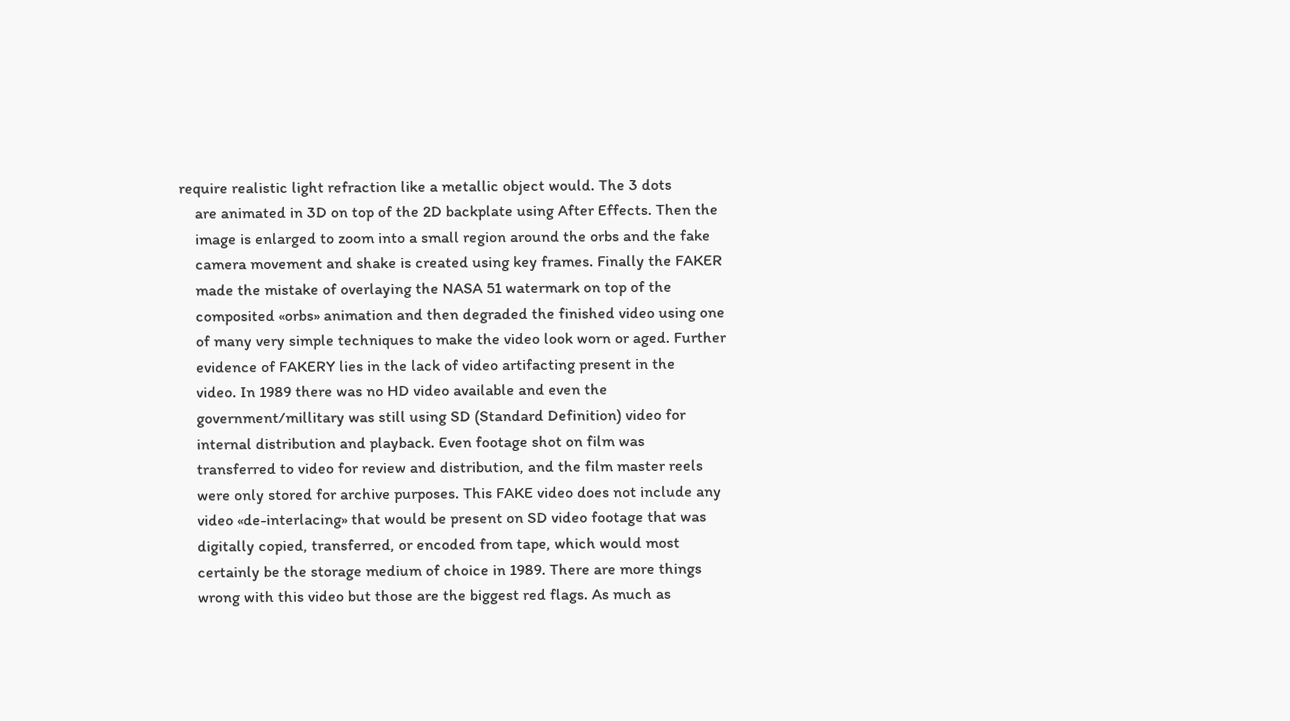require realistic light refraction like a metallic object would. The 3 dots
    are animated in 3D on top of the 2D backplate using After Effects. Then the
    image is enlarged to zoom into a small region around the orbs and the fake
    camera movement and shake is created using key frames. Finally the FAKER
    made the mistake of overlaying the NASA 51 watermark on top of the
    composited «orbs» animation and then degraded the finished video using one
    of many very simple techniques to make the video look worn or aged. Further
    evidence of FAKERY lies in the lack of video artifacting present in the
    video. In 1989 there was no HD video available and even the
    government/millitary was still using SD (Standard Definition) video for
    internal distribution and playback. Even footage shot on film was
    transferred to video for review and distribution, and the film master reels
    were only stored for archive purposes. This FAKE video does not include any
    video «de-interlacing» that would be present on SD video footage that was
    digitally copied, transferred, or encoded from tape, which would most
    certainly be the storage medium of choice in 1989. There are more things
    wrong with this video but those are the biggest red flags. As much as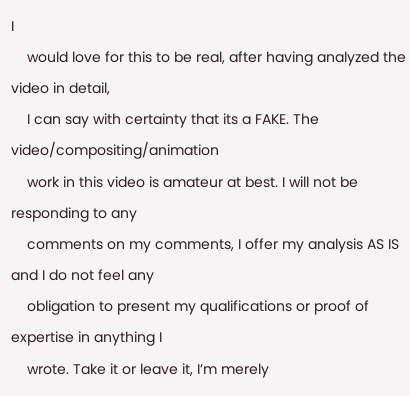I
    would love for this to be real, after having analyzed the video in detail,
    I can say with certainty that its a FAKE. The video/compositing/animation
    work in this video is amateur at best. I will not be responding to any
    comments on my comments, I offer my analysis AS IS and I do not feel any
    obligation to present my qualifications or proof of expertise in anything I
    wrote. Take it or leave it, I’m merely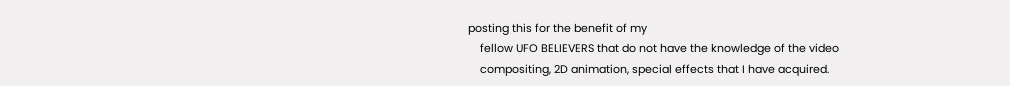posting this for the benefit of my
    fellow UFO BELIEVERS that do not have the knowledge of the video
    compositing, 2D animation, special effects that I have acquired.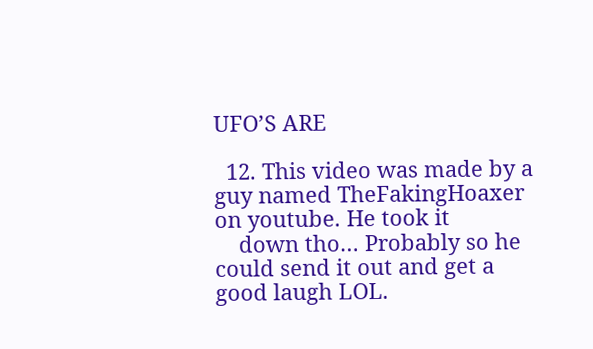UFO’S ARE

  12. This video was made by a guy named TheFakingHoaxer on youtube. He took it
    down tho… Probably so he could send it out and get a good laugh LOL.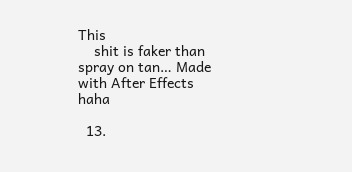This
    shit is faker than spray on tan… Made with After Effects haha

  13.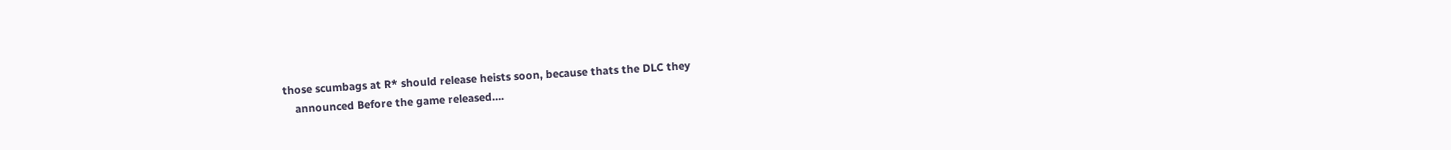those scumbags at R* should release heists soon, because thats the DLC they
    announced Before the game released….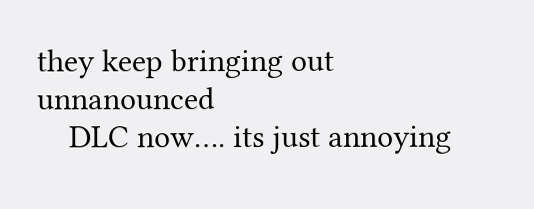they keep bringing out unnanounced
    DLC now…. its just annoying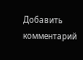Добавить комментарий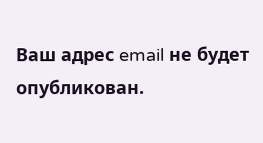Ваш адрес email не будет опубликован.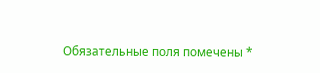Обязательные поля помечены *